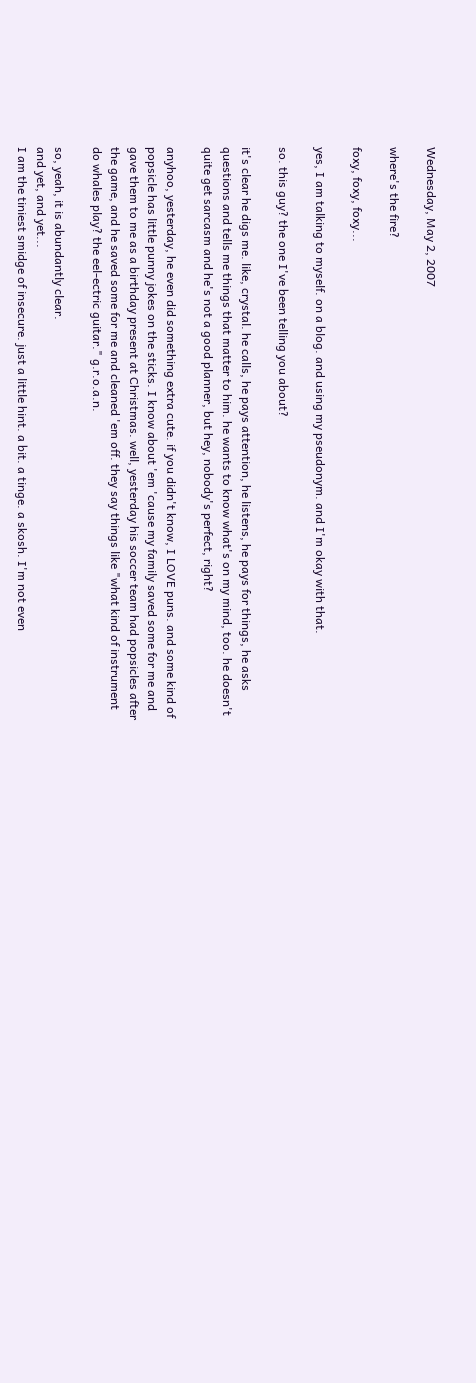Wednesday, May 2, 2007

where's the fire?

foxy, foxy, foxy...

yes, I am talking to myself. on a blog. and using my pseudonym. and I'm okay with that.

so. this guy? the one I've been telling you about?

it's clear he digs me. like, crystal. he calls, he pays attention, he listens, he pays for things, he asks questions and tells me things that matter to him. he wants to know what's on my mind, too. he doesn't quite get sarcasm and he's not a good planner, but hey, nobody's perfect, right?

anyhoo, yesterday, he even did something extra cute. if you didn't know, I LOVE puns. and some kind of popsicle has little punny jokes on the sticks. I know about 'em 'cause my family saved some for me and gave them to me as a birthday present at Christmas. well, yesterday his soccer team had popsicles after the game, and he saved some for me and cleaned 'em off. they say things like "what kind of instrument do whales play? the eel-ectric guitar." g.r.o.a.n.

so, yeah, it is abundantly clear.
and yet, and yet...
I am the tiniest smidge of insecure. just a little hint. a bit. a tinge. a skosh. I'm not even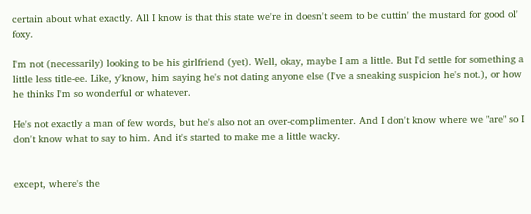certain about what exactly. All I know is that this state we're in doesn't seem to be cuttin' the mustard for good ol' foxy.

I'm not (necessarily) looking to be his girlfriend (yet). Well, okay, maybe I am a little. But I'd settle for something a little less title-ee. Like, y'know, him saying he's not dating anyone else (I've a sneaking suspicion he's not.), or how he thinks I'm so wonderful or whatever.

He's not exactly a man of few words, but he's also not an over-complimenter. And I don't know where we "are" so I don't know what to say to him. And it's started to make me a little wacky.


except, where's the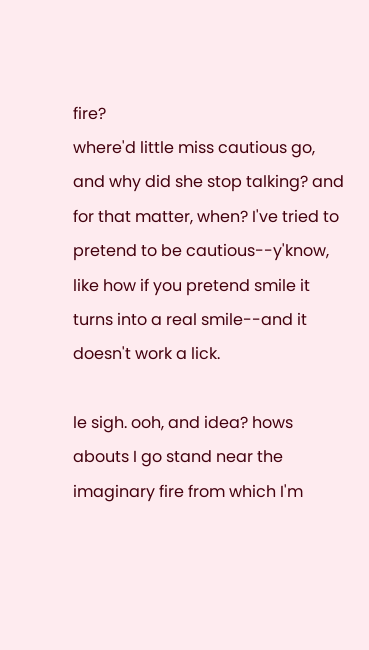fire?
where'd little miss cautious go, and why did she stop talking? and for that matter, when? I've tried to pretend to be cautious--y'know, like how if you pretend smile it turns into a real smile--and it doesn't work a lick.

le sigh. ooh, and idea? hows abouts I go stand near the imaginary fire from which I'm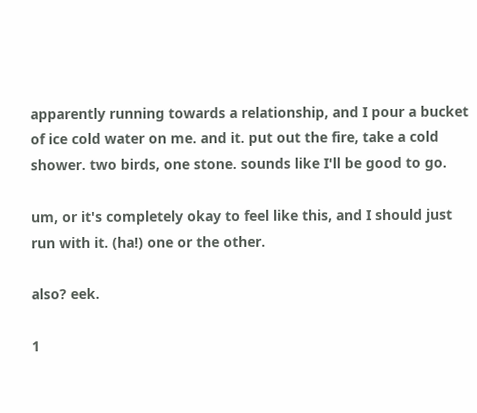apparently running towards a relationship, and I pour a bucket of ice cold water on me. and it. put out the fire, take a cold shower. two birds, one stone. sounds like I'll be good to go.

um, or it's completely okay to feel like this, and I should just run with it. (ha!) one or the other.

also? eek.

1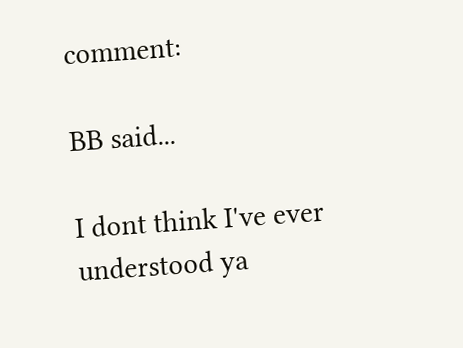comment:

BB said...

I dont think I've ever understood ya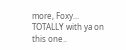more, Foxy... TOTALLY with ya on this one..